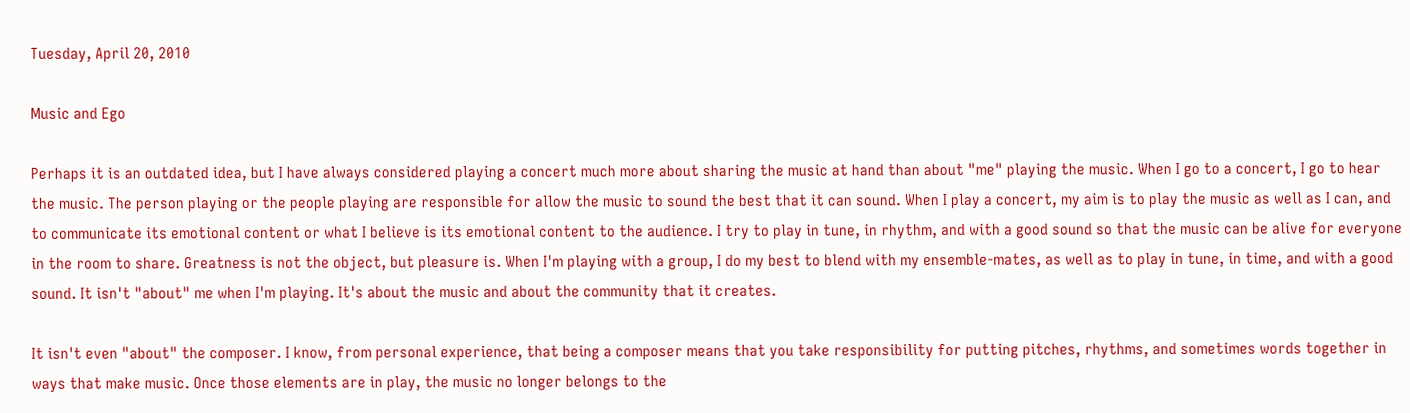Tuesday, April 20, 2010

Music and Ego

Perhaps it is an outdated idea, but I have always considered playing a concert much more about sharing the music at hand than about "me" playing the music. When I go to a concert, I go to hear the music. The person playing or the people playing are responsible for allow the music to sound the best that it can sound. When I play a concert, my aim is to play the music as well as I can, and to communicate its emotional content or what I believe is its emotional content to the audience. I try to play in tune, in rhythm, and with a good sound so that the music can be alive for everyone in the room to share. Greatness is not the object, but pleasure is. When I'm playing with a group, I do my best to blend with my ensemble-mates, as well as to play in tune, in time, and with a good sound. It isn't "about" me when I'm playing. It's about the music and about the community that it creates.

It isn't even "about" the composer. I know, from personal experience, that being a composer means that you take responsibility for putting pitches, rhythms, and sometimes words together in ways that make music. Once those elements are in play, the music no longer belongs to the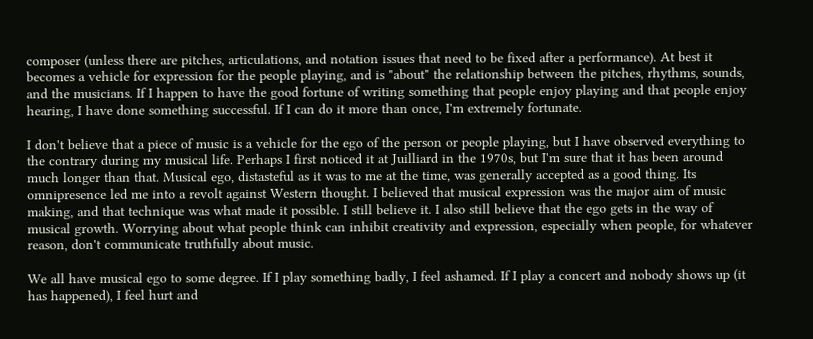composer (unless there are pitches, articulations, and notation issues that need to be fixed after a performance). At best it becomes a vehicle for expression for the people playing, and is "about" the relationship between the pitches, rhythms, sounds, and the musicians. If I happen to have the good fortune of writing something that people enjoy playing and that people enjoy hearing, I have done something successful. If I can do it more than once, I'm extremely fortunate.

I don't believe that a piece of music is a vehicle for the ego of the person or people playing, but I have observed everything to the contrary during my musical life. Perhaps I first noticed it at Juilliard in the 1970s, but I'm sure that it has been around much longer than that. Musical ego, distasteful as it was to me at the time, was generally accepted as a good thing. Its omnipresence led me into a revolt against Western thought. I believed that musical expression was the major aim of music making, and that technique was what made it possible. I still believe it. I also still believe that the ego gets in the way of musical growth. Worrying about what people think can inhibit creativity and expression, especially when people, for whatever reason, don't communicate truthfully about music.

We all have musical ego to some degree. If I play something badly, I feel ashamed. If I play a concert and nobody shows up (it has happened), I feel hurt and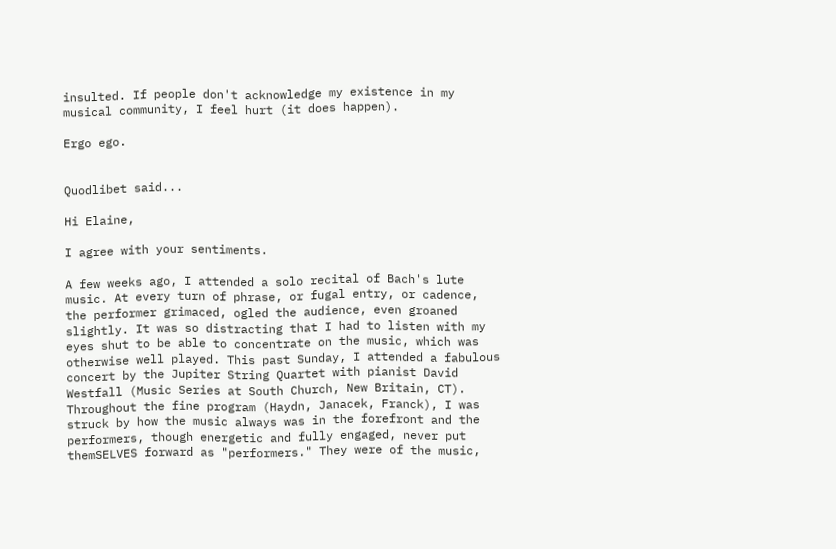insulted. If people don't acknowledge my existence in my musical community, I feel hurt (it does happen).

Ergo ego.


Quodlibet said...

Hi Elaine,

I agree with your sentiments.

A few weeks ago, I attended a solo recital of Bach's lute music. At every turn of phrase, or fugal entry, or cadence, the performer grimaced, ogled the audience, even groaned slightly. It was so distracting that I had to listen with my eyes shut to be able to concentrate on the music, which was otherwise well played. This past Sunday, I attended a fabulous concert by the Jupiter String Quartet with pianist David Westfall (Music Series at South Church, New Britain, CT). Throughout the fine program (Haydn, Janacek, Franck), I was struck by how the music always was in the forefront and the performers, though energetic and fully engaged, never put themSELVES forward as "performers." They were of the music,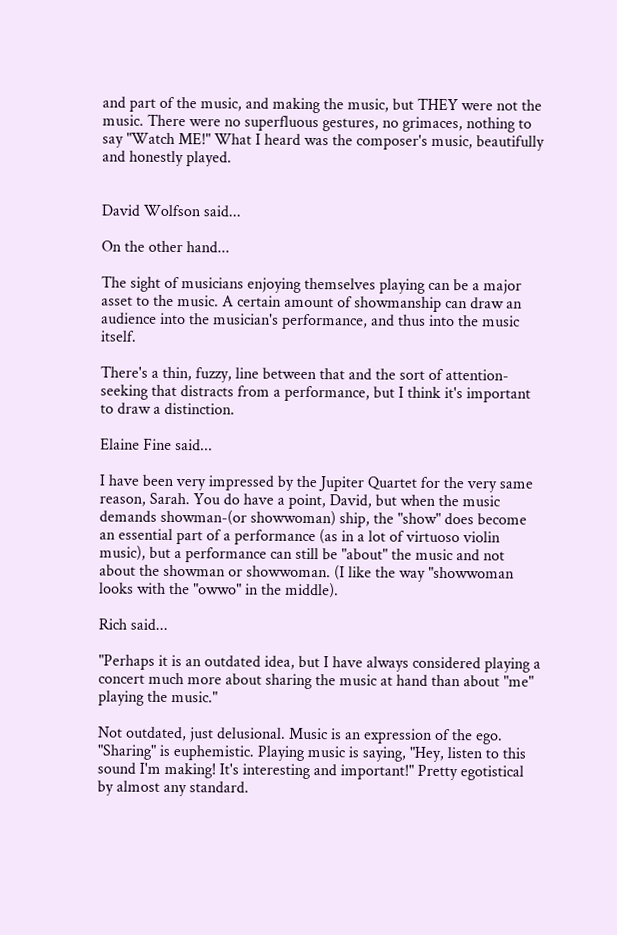and part of the music, and making the music, but THEY were not the music. There were no superfluous gestures, no grimaces, nothing to say "Watch ME!" What I heard was the composer's music, beautifully and honestly played.


David Wolfson said...

On the other hand...

The sight of musicians enjoying themselves playing can be a major asset to the music. A certain amount of showmanship can draw an audience into the musician's performance, and thus into the music itself.

There's a thin, fuzzy, line between that and the sort of attention-seeking that distracts from a performance, but I think it's important to draw a distinction.

Elaine Fine said...

I have been very impressed by the Jupiter Quartet for the very same reason, Sarah. You do have a point, David, but when the music demands showman-(or showwoman) ship, the "show" does become an essential part of a performance (as in a lot of virtuoso violin music), but a performance can still be "about" the music and not about the showman or showwoman. (I like the way "showwoman looks with the "owwo" in the middle).

Rich said...

"Perhaps it is an outdated idea, but I have always considered playing a concert much more about sharing the music at hand than about "me" playing the music."

Not outdated, just delusional. Music is an expression of the ego. "Sharing" is euphemistic. Playing music is saying, "Hey, listen to this sound I'm making! It's interesting and important!" Pretty egotistical by almost any standard.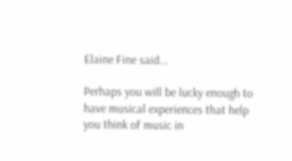Elaine Fine said...

Perhaps you will be lucky enough to have musical experiences that help you think of music in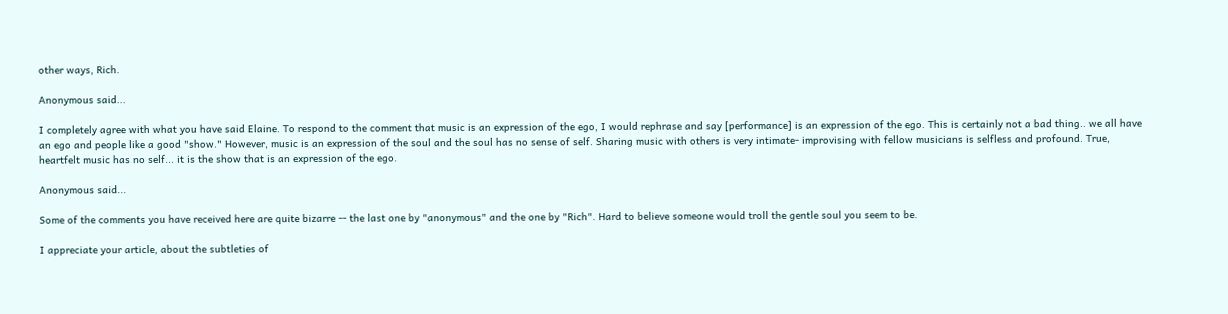other ways, Rich.

Anonymous said...

I completely agree with what you have said Elaine. To respond to the comment that music is an expression of the ego, I would rephrase and say [performance] is an expression of the ego. This is certainly not a bad thing.. we all have an ego and people like a good "show." However, music is an expression of the soul and the soul has no sense of self. Sharing music with others is very intimate- improvising with fellow musicians is selfless and profound. True, heartfelt music has no self... it is the show that is an expression of the ego.

Anonymous said...

Some of the comments you have received here are quite bizarre -- the last one by "anonymous" and the one by "Rich". Hard to believe someone would troll the gentle soul you seem to be.

I appreciate your article, about the subtleties of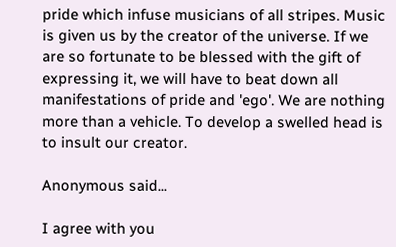pride which infuse musicians of all stripes. Music is given us by the creator of the universe. If we are so fortunate to be blessed with the gift of expressing it, we will have to beat down all manifestations of pride and 'ego'. We are nothing more than a vehicle. To develop a swelled head is to insult our creator.

Anonymous said...

I agree with you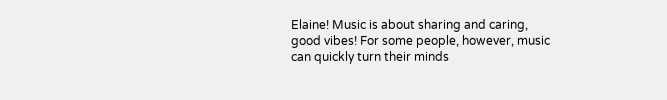Elaine! Music is about sharing and caring, good vibes! For some people, however, music can quickly turn their minds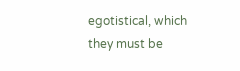egotistical, which they must be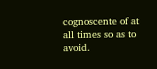cognoscente of at all times so as to avoid.